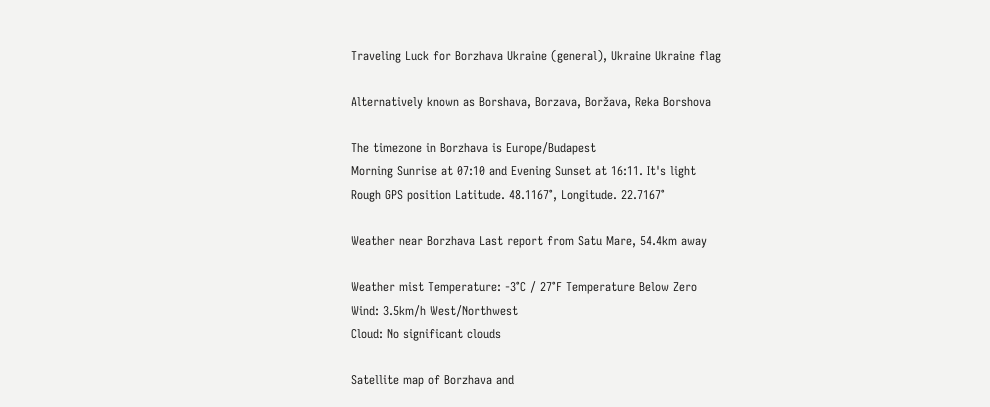Traveling Luck for Borzhava Ukraine (general), Ukraine Ukraine flag

Alternatively known as Borshava, Borzava, Boržava, Reka Borshova

The timezone in Borzhava is Europe/Budapest
Morning Sunrise at 07:10 and Evening Sunset at 16:11. It's light
Rough GPS position Latitude. 48.1167°, Longitude. 22.7167°

Weather near Borzhava Last report from Satu Mare, 54.4km away

Weather mist Temperature: -3°C / 27°F Temperature Below Zero
Wind: 3.5km/h West/Northwest
Cloud: No significant clouds

Satellite map of Borzhava and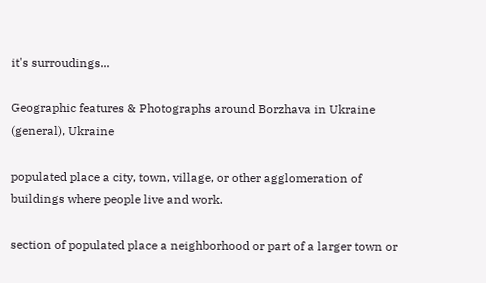it's surroudings...

Geographic features & Photographs around Borzhava in Ukraine (general), Ukraine

populated place a city, town, village, or other agglomeration of buildings where people live and work.

section of populated place a neighborhood or part of a larger town or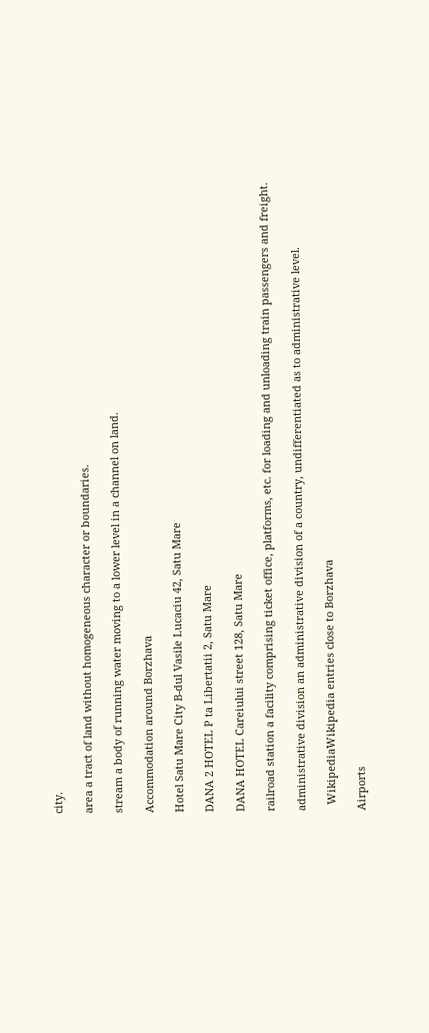city.

area a tract of land without homogeneous character or boundaries.

stream a body of running water moving to a lower level in a channel on land.

Accommodation around Borzhava

Hotel Satu Mare City B-dul Vasile Lucaciu 42, Satu Mare

DANA 2 HOTEL P ta Libertatii 2, Satu Mare

DANA HOTEL Careiului street 128, Satu Mare

railroad station a facility comprising ticket office, platforms, etc. for loading and unloading train passengers and freight.

administrative division an administrative division of a country, undifferentiated as to administrative level.

  WikipediaWikipedia entries close to Borzhava

Airports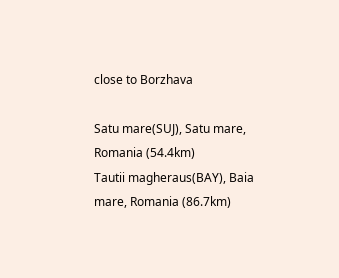close to Borzhava

Satu mare(SUJ), Satu mare, Romania (54.4km)
Tautii magheraus(BAY), Baia mare, Romania (86.7km)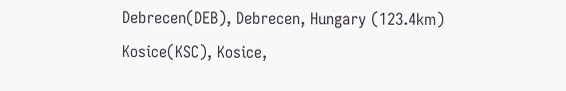Debrecen(DEB), Debrecen, Hungary (123.4km)
Kosice(KSC), Kosice,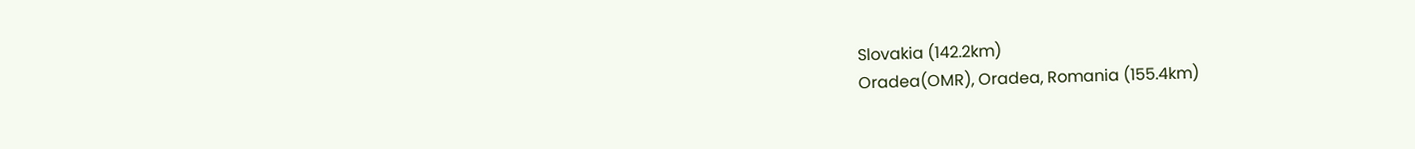Slovakia (142.2km)
Oradea(OMR), Oradea, Romania (155.4km)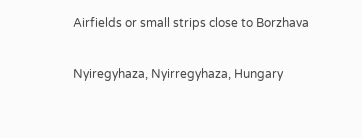Airfields or small strips close to Borzhava

Nyiregyhaza, Nyirregyhaza, Hungary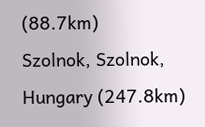(88.7km)
Szolnok, Szolnok, Hungary (247.8km)